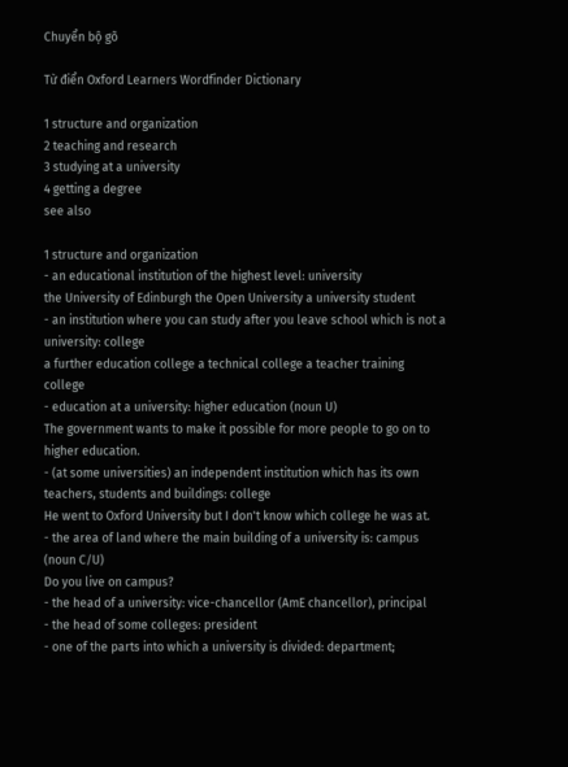Chuyển bộ gõ

Từ điển Oxford Learners Wordfinder Dictionary

1 structure and organization
2 teaching and research
3 studying at a university
4 getting a degree
see also

1 structure and organization
- an educational institution of the highest level: university
the University of Edinburgh the Open University a university student
- an institution where you can study after you leave school which is not a university: college
a further education college a technical college a teacher training college
- education at a university: higher education (noun U)
The government wants to make it possible for more people to go on to higher education.
- (at some universities) an independent institution which has its own teachers, students and buildings: college
He went to Oxford University but I don't know which college he was at.
- the area of land where the main building of a university is: campus (noun C/U)
Do you live on campus?
- the head of a university: vice-chancellor (AmE chancellor), principal
- the head of some colleges: president
- one of the parts into which a university is divided: department;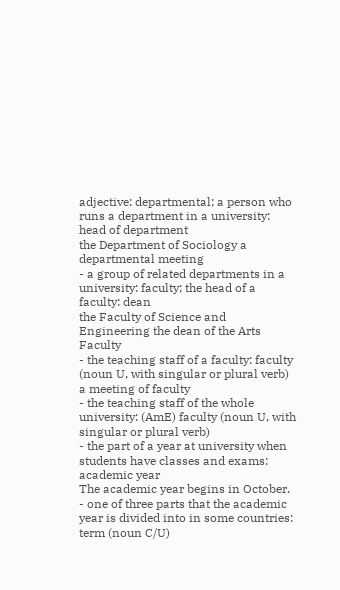adjective: departmental; a person who runs a department in a university: head of department
the Department of Sociology a departmental meeting
- a group of related departments in a university: faculty; the head of a faculty: dean
the Faculty of Science and Engineering the dean of the Arts Faculty
- the teaching staff of a faculty: faculty (noun U, with singular or plural verb)
a meeting of faculty
- the teaching staff of the whole university: (AmE) faculty (noun U, with singular or plural verb)
- the part of a year at university when students have classes and exams: academic year
The academic year begins in October.
- one of three parts that the academic year is divided into in some countries: term (noun C/U)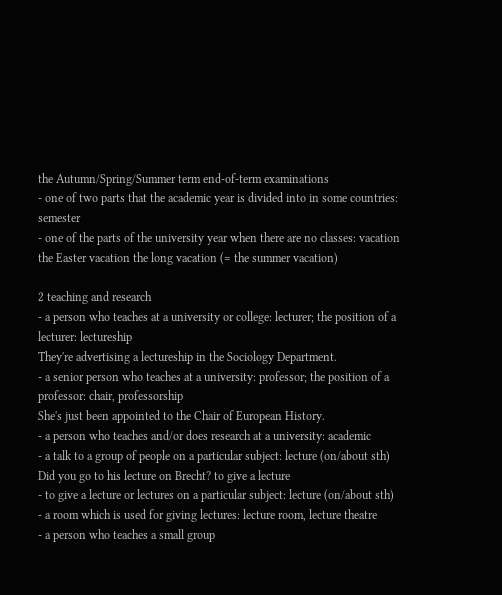the Autumn/Spring/Summer term end-of-term examinations
- one of two parts that the academic year is divided into in some countries: semester
- one of the parts of the university year when there are no classes: vacation
the Easter vacation the long vacation (= the summer vacation)

2 teaching and research
- a person who teaches at a university or college: lecturer; the position of a lecturer: lectureship
They're advertising a lectureship in the Sociology Department.
- a senior person who teaches at a university: professor; the position of a professor: chair, professorship
She's just been appointed to the Chair of European History.
- a person who teaches and/or does research at a university: academic
- a talk to a group of people on a particular subject: lecture (on/about sth)
Did you go to his lecture on Brecht? to give a lecture
- to give a lecture or lectures on a particular subject: lecture (on/about sth)
- a room which is used for giving lectures: lecture room, lecture theatre
- a person who teaches a small group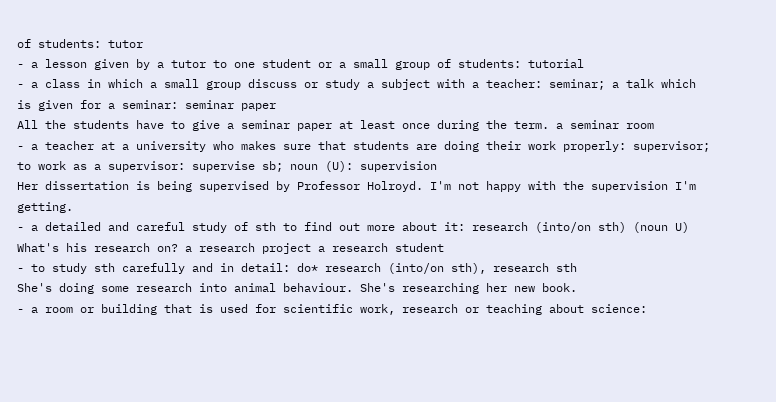of students: tutor
- a lesson given by a tutor to one student or a small group of students: tutorial
- a class in which a small group discuss or study a subject with a teacher: seminar; a talk which is given for a seminar: seminar paper
All the students have to give a seminar paper at least once during the term. a seminar room
- a teacher at a university who makes sure that students are doing their work properly: supervisor; to work as a supervisor: supervise sb; noun (U): supervision
Her dissertation is being supervised by Professor Holroyd. I'm not happy with the supervision I'm getting.
- a detailed and careful study of sth to find out more about it: research (into/on sth) (noun U)
What's his research on? a research project a research student
- to study sth carefully and in detail: do* research (into/on sth), research sth
She's doing some research into animal behaviour. She's researching her new book.
- a room or building that is used for scientific work, research or teaching about science: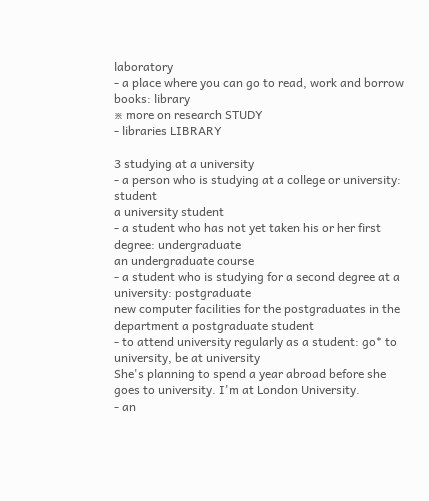laboratory
- a place where you can go to read, work and borrow books: library
※ more on research STUDY
- libraries LIBRARY

3 studying at a university
- a person who is studying at a college or university: student
a university student
- a student who has not yet taken his or her first degree: undergraduate
an undergraduate course
- a student who is studying for a second degree at a university: postgraduate
new computer facilities for the postgraduates in the department a postgraduate student
- to attend university regularly as a student: go* to university, be at university
She's planning to spend a year abroad before she goes to university. I'm at London University.
- an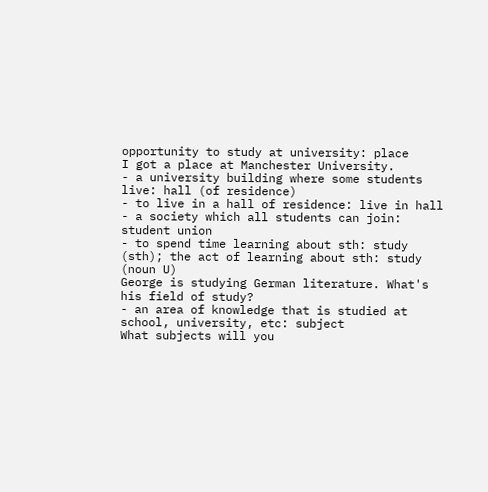opportunity to study at university: place
I got a place at Manchester University.
- a university building where some students live: hall (of residence)
- to live in a hall of residence: live in hall
- a society which all students can join: student union
- to spend time learning about sth: study (sth); the act of learning about sth: study (noun U)
George is studying German literature. What's his field of study?
- an area of knowledge that is studied at school, university, etc: subject
What subjects will you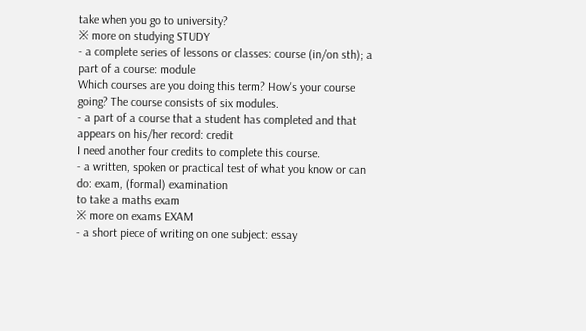take when you go to university?
※ more on studying STUDY
- a complete series of lessons or classes: course (in/on sth); a part of a course: module
Which courses are you doing this term? How's your course going? The course consists of six modules.
- a part of a course that a student has completed and that appears on his/her record: credit
I need another four credits to complete this course.
- a written, spoken or practical test of what you know or can do: exam, (formal) examination
to take a maths exam
※ more on exams EXAM
- a short piece of writing on one subject: essay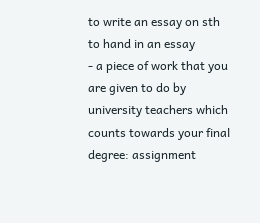to write an essay on sth to hand in an essay
- a piece of work that you are given to do by university teachers which counts towards your final degree: assignment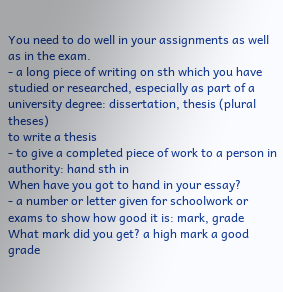You need to do well in your assignments as well as in the exam.
- a long piece of writing on sth which you have studied or researched, especially as part of a university degree: dissertation, thesis (plural theses)
to write a thesis
- to give a completed piece of work to a person in authority: hand sth in
When have you got to hand in your essay?
- a number or letter given for schoolwork or exams to show how good it is: mark, grade
What mark did you get? a high mark a good grade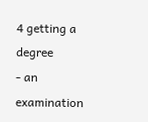4 getting a degree
- an examination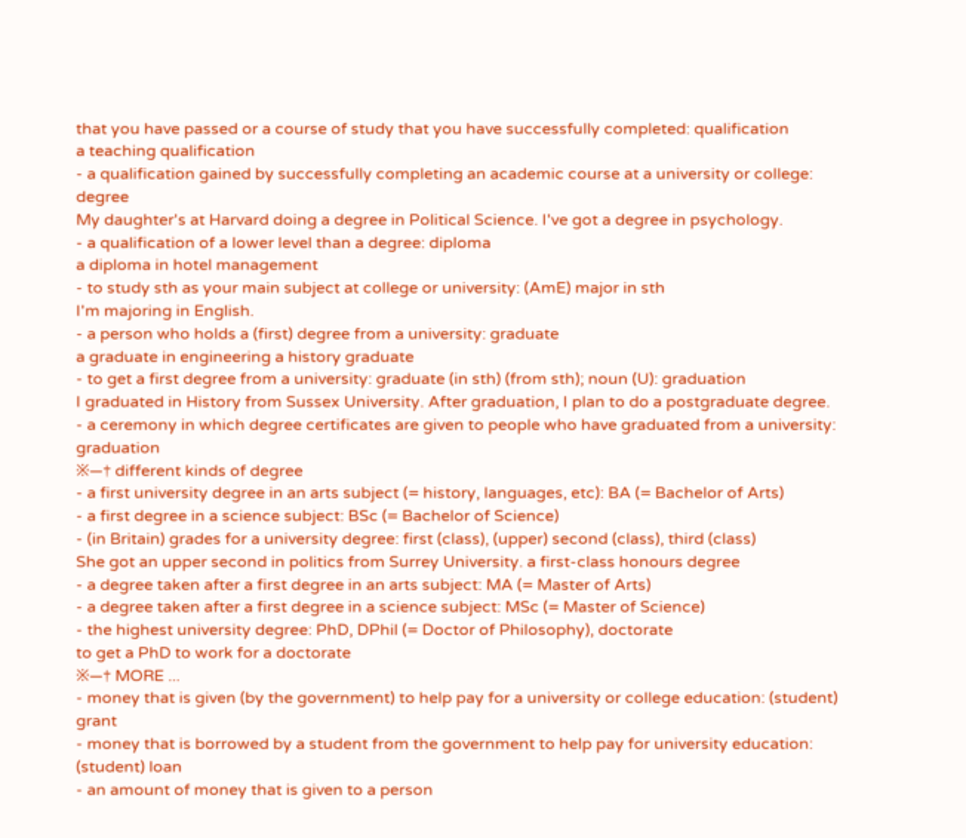that you have passed or a course of study that you have successfully completed: qualification
a teaching qualification
- a qualification gained by successfully completing an academic course at a university or college: degree
My daughter's at Harvard doing a degree in Political Science. I've got a degree in psychology.
- a qualification of a lower level than a degree: diploma
a diploma in hotel management
- to study sth as your main subject at college or university: (AmE) major in sth
I'm majoring in English.
- a person who holds a (first) degree from a university: graduate
a graduate in engineering a history graduate
- to get a first degree from a university: graduate (in sth) (from sth); noun (U): graduation
I graduated in History from Sussex University. After graduation, I plan to do a postgraduate degree.
- a ceremony in which degree certificates are given to people who have graduated from a university: graduation
※—† different kinds of degree
- a first university degree in an arts subject (= history, languages, etc): BA (= Bachelor of Arts)
- a first degree in a science subject: BSc (= Bachelor of Science)
- (in Britain) grades for a university degree: first (class), (upper) second (class), third (class)
She got an upper second in politics from Surrey University. a first-class honours degree
- a degree taken after a first degree in an arts subject: MA (= Master of Arts)
- a degree taken after a first degree in a science subject: MSc (= Master of Science)
- the highest university degree: PhD, DPhil (= Doctor of Philosophy), doctorate
to get a PhD to work for a doctorate
※—† MORE ...
- money that is given (by the government) to help pay for a university or college education: (student) grant
- money that is borrowed by a student from the government to help pay for university education: (student) loan
- an amount of money that is given to a person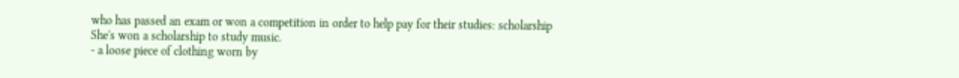who has passed an exam or won a competition in order to help pay for their studies: scholarship
She's won a scholarship to study music.
- a loose piece of clothing worn by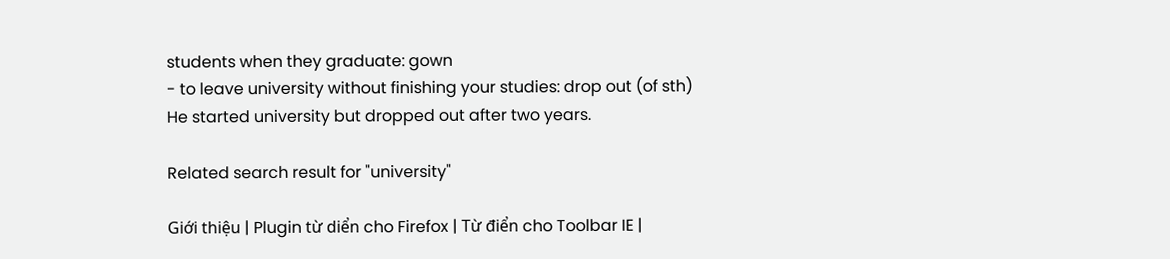students when they graduate: gown
- to leave university without finishing your studies: drop out (of sth)
He started university but dropped out after two years.

Related search result for "university"

Giới thiệu | Plugin từ diển cho Firefox | Từ điển cho Toolbar IE |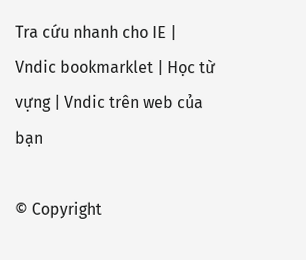Tra cứu nhanh cho IE | Vndic bookmarklet | Học từ vựng | Vndic trên web của bạn

© Copyright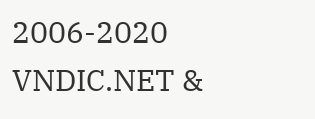2006-2020 VNDIC.NET &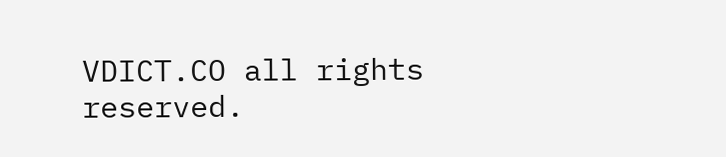VDICT.CO all rights reserved.